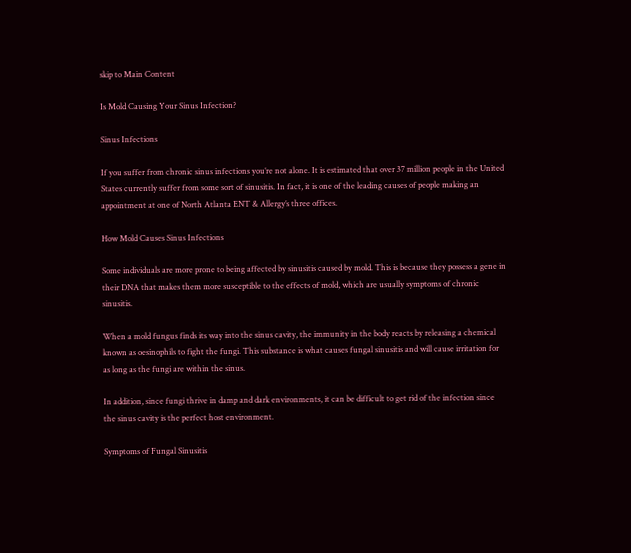skip to Main Content

Is Mold Causing Your Sinus Infection?

Sinus Infections

If you suffer from chronic sinus infections you’re not alone. It is estimated that over 37 million people in the United States currently suffer from some sort of sinusitis. In fact, it is one of the leading causes of people making an appointment at one of North Atlanta ENT & Allergy’s three offices.

How Mold Causes Sinus Infections

Some individuals are more prone to being affected by sinusitis caused by mold. This is because they possess a gene in their DNA that makes them more susceptible to the effects of mold, which are usually symptoms of chronic sinusitis.

When a mold fungus finds its way into the sinus cavity, the immunity in the body reacts by releasing a chemical known as oesinophils to fight the fungi. This substance is what causes fungal sinusitis and will cause irritation for as long as the fungi are within the sinus.

In addition, since fungi thrive in damp and dark environments, it can be difficult to get rid of the infection since the sinus cavity is the perfect host environment.

Symptoms of Fungal Sinusitis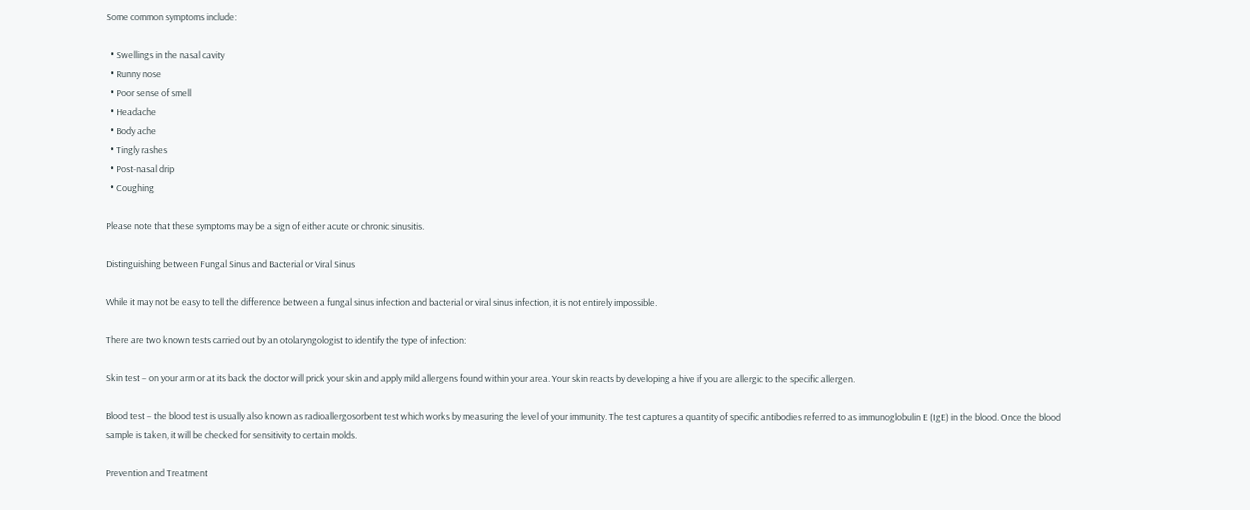Some common symptoms include:

  • Swellings in the nasal cavity
  • Runny nose
  • Poor sense of smell
  • Headache
  • Body ache
  • Tingly rashes
  • Post-nasal drip
  • Coughing

Please note that these symptoms may be a sign of either acute or chronic sinusitis.

Distinguishing between Fungal Sinus and Bacterial or Viral Sinus

While it may not be easy to tell the difference between a fungal sinus infection and bacterial or viral sinus infection, it is not entirely impossible.

There are two known tests carried out by an otolaryngologist to identify the type of infection:

Skin test – on your arm or at its back the doctor will prick your skin and apply mild allergens found within your area. Your skin reacts by developing a hive if you are allergic to the specific allergen.

Blood test – the blood test is usually also known as radioallergosorbent test which works by measuring the level of your immunity. The test captures a quantity of specific antibodies referred to as immunoglobulin E (IgE) in the blood. Once the blood sample is taken, it will be checked for sensitivity to certain molds.

Prevention and Treatment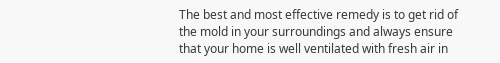The best and most effective remedy is to get rid of the mold in your surroundings and always ensure that your home is well ventilated with fresh air in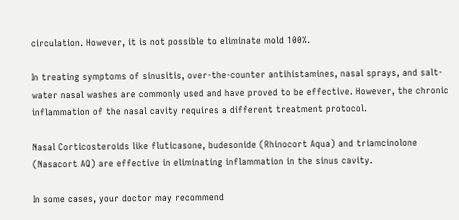circulation. However, it is not possible to eliminate mold 100%.

In treating symptoms of sinusitis, over-the-counter antihistamines, nasal sprays, and salt-water nasal washes are commonly used and have proved to be effective. However, the chronic inflammation of the nasal cavity requires a different treatment protocol.

Nasal Corticosteroids like fluticasone, budesonide (Rhinocort Aqua) and triamcinolone (Nasacort AQ) are effective in eliminating inflammation in the sinus cavity.

In some cases, your doctor may recommend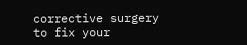corrective surgery to fix your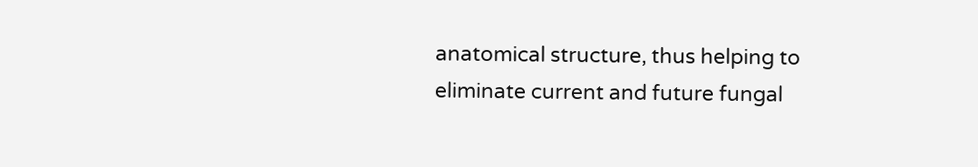anatomical structure, thus helping to eliminate current and future fungal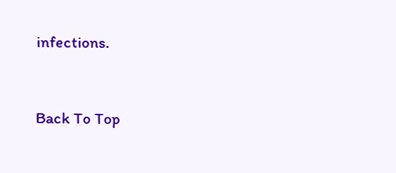infections.


Back To Top